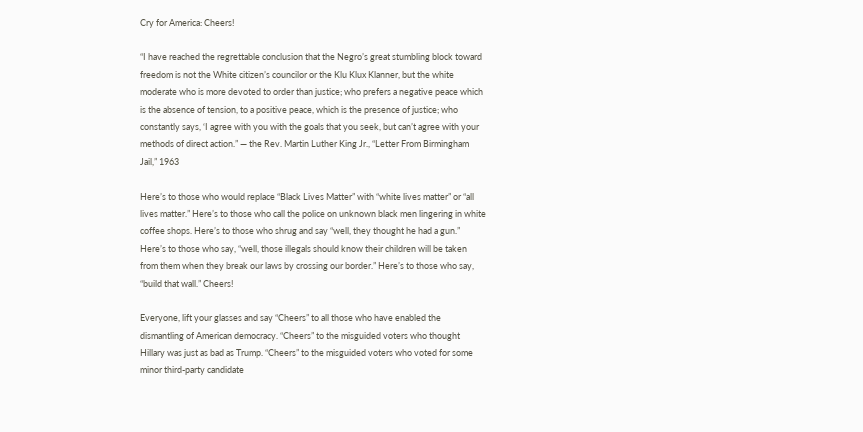Cry for America: Cheers!

“I have reached the regrettable conclusion that the Negro’s great stumbling block toward freedom is not the White citizen’s councilor or the Klu Klux Klanner, but the white moderate who is more devoted to order than justice; who prefers a negative peace which is the absence of tension, to a positive peace, which is the presence of justice; who constantly says, ‘I agree with you with the goals that you seek, but can’t agree with your methods of direct action.” — the Rev. Martin Luther King Jr., “Letter From Birmingham Jail,” 1963

Here’s to those who would replace “Black Lives Matter” with “white lives matter” or “all lives matter.” Here’s to those who call the police on unknown black men lingering in white coffee shops. Here’s to those who shrug and say “well, they thought he had a gun.” Here’s to those who say, “well, those illegals should know their children will be taken from them when they break our laws by crossing our border.” Here’s to those who say, “build that wall.” Cheers!

Everyone, lift your glasses and say “Cheers” to all those who have enabled the dismantling of American democracy. “Cheers” to the misguided voters who thought Hillary was just as bad as Trump. “Cheers” to the misguided voters who voted for some minor third-party candidate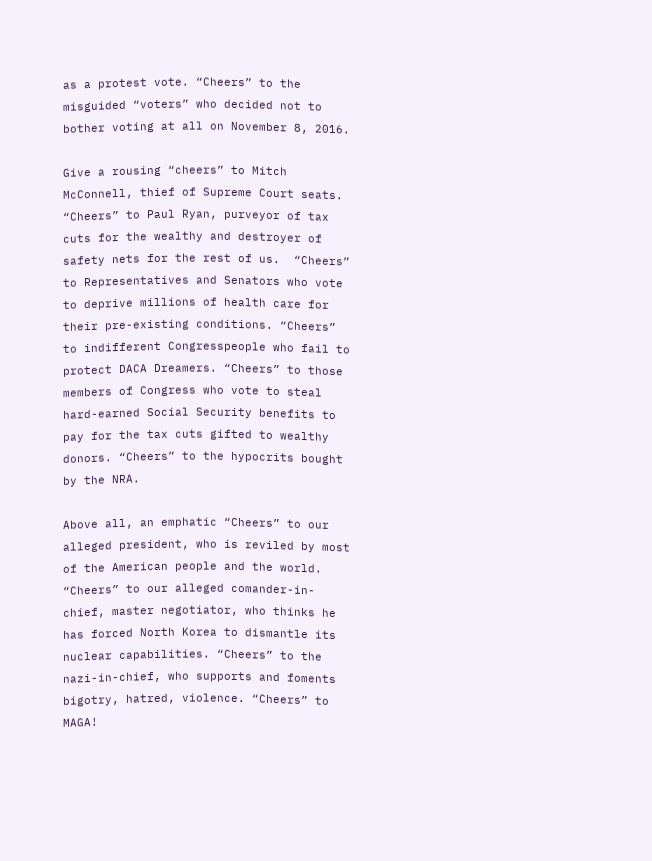as a protest vote. “Cheers” to the misguided “voters” who decided not to bother voting at all on November 8, 2016.

Give a rousing “cheers” to Mitch McConnell, thief of Supreme Court seats. “Cheers” to Paul Ryan, purveyor of tax cuts for the wealthy and destroyer of safety nets for the rest of us.  “Cheers” to Representatives and Senators who vote to deprive millions of health care for their pre-existing conditions. “Cheers” to indifferent Congresspeople who fail to protect DACA Dreamers. “Cheers” to those members of Congress who vote to steal hard-earned Social Security benefits to pay for the tax cuts gifted to wealthy donors. “Cheers” to the hypocrits bought by the NRA.

Above all, an emphatic “Cheers” to our alleged president, who is reviled by most of the American people and the world. “Cheers” to our alleged comander-in-chief, master negotiator, who thinks he has forced North Korea to dismantle its nuclear capabilities. “Cheers” to the nazi-in-chief, who supports and foments bigotry, hatred, violence. “Cheers” to MAGA!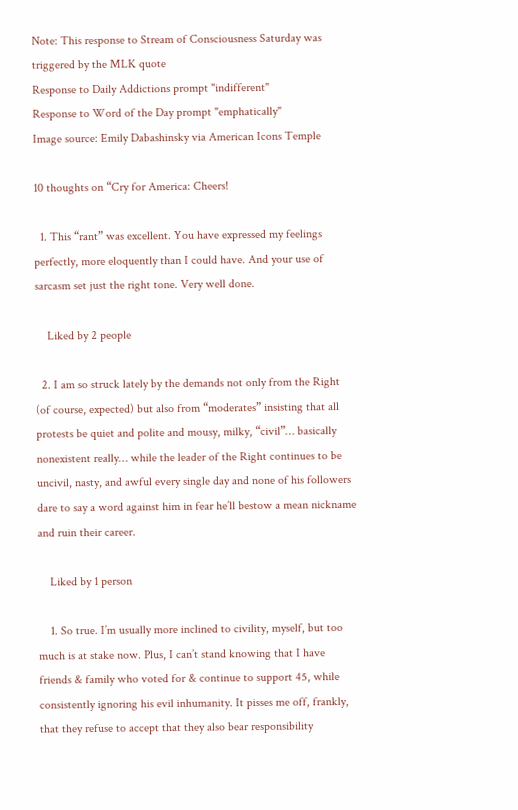Note: This response to Stream of Consciousness Saturday was triggered by the MLK quote
Response to Daily Addictions prompt "indifferent"
Response to Word of the Day prompt "emphatically"
Image source: Emily Dabashinsky via American Icons Temple

10 thoughts on “Cry for America: Cheers!

  1. This “rant” was excellent. You have expressed my feelings perfectly, more eloquently than I could have. And your use of sarcasm set just the right tone. Very well done.

    Liked by 2 people

  2. I am so struck lately by the demands not only from the Right (of course, expected) but also from “moderates” insisting that all protests be quiet and polite and mousy, milky, “civil”… basically nonexistent really… while the leader of the Right continues to be uncivil, nasty, and awful every single day and none of his followers dare to say a word against him in fear he’ll bestow a mean nickname and ruin their career.

    Liked by 1 person

    1. So true. I’m usually more inclined to civility, myself, but too much is at stake now. Plus, I can’t stand knowing that I have friends & family who voted for & continue to support 45, while consistently ignoring his evil inhumanity. It pisses me off, frankly, that they refuse to accept that they also bear responsibility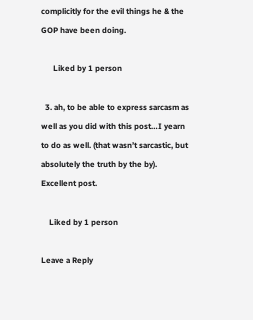complicitly for the evil things he & the GOP have been doing.

      Liked by 1 person

  3. ah, to be able to express sarcasm as well as you did with this post…I yearn to do as well. (that wasn’t sarcastic, but absolutely the truth by the by). Excellent post.

    Liked by 1 person

Leave a Reply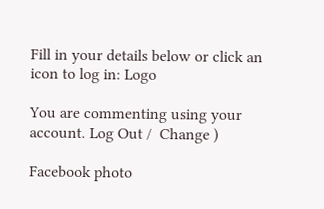Fill in your details below or click an icon to log in: Logo

You are commenting using your account. Log Out /  Change )

Facebook photo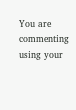You are commenting using your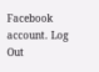Facebook account. Log Out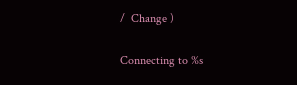/  Change )

Connecting to %s